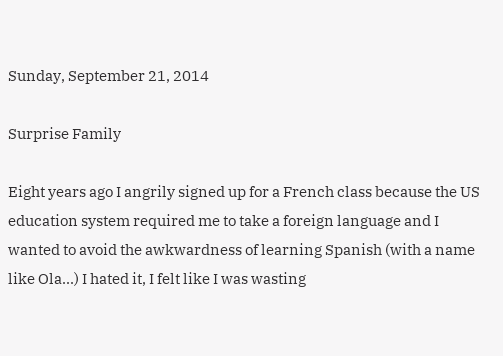Sunday, September 21, 2014

Surprise Family

Eight years ago I angrily signed up for a French class because the US education system required me to take a foreign language and I wanted to avoid the awkwardness of learning Spanish (with a name like Ola...) I hated it, I felt like I was wasting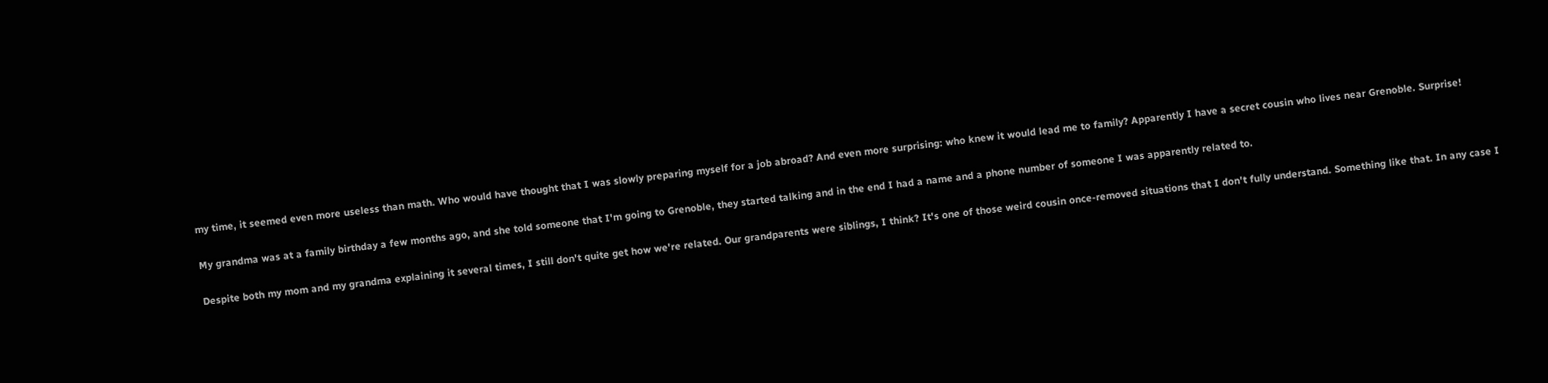my time, it seemed even more useless than math. Who would have thought that I was slowly preparing myself for a job abroad? And even more surprising: who knew it would lead me to family? Apparently I have a secret cousin who lives near Grenoble. Surprise!

My grandma was at a family birthday a few months ago, and she told someone that I'm going to Grenoble, they started talking and in the end I had a name and a phone number of someone I was apparently related to.

Despite both my mom and my grandma explaining it several times, I still don't quite get how we're related. Our grandparents were siblings, I think? It's one of those weird cousin once-removed situations that I don't fully understand. Something like that. In any case I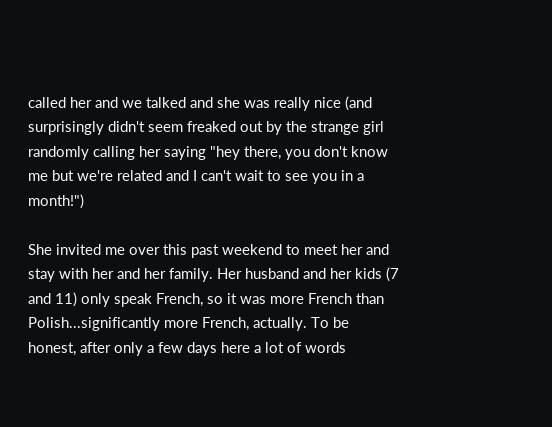called her and we talked and she was really nice (and surprisingly didn't seem freaked out by the strange girl randomly calling her saying "hey there, you don't know me but we're related and I can't wait to see you in a month!")

She invited me over this past weekend to meet her and stay with her and her family. Her husband and her kids (7 and 11) only speak French, so it was more French than Polish...significantly more French, actually. To be honest, after only a few days here a lot of words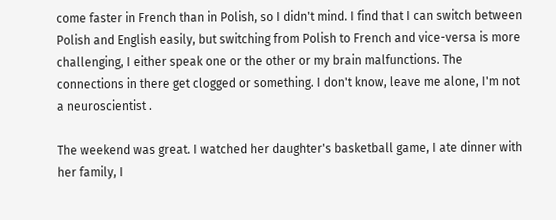come faster in French than in Polish, so I didn't mind. I find that I can switch between Polish and English easily, but switching from Polish to French and vice-versa is more challenging, I either speak one or the other or my brain malfunctions. The connections in there get clogged or something. I don't know, leave me alone, I'm not a neuroscientist .

The weekend was great. I watched her daughter's basketball game, I ate dinner with her family, I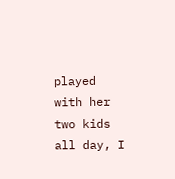played with her two kids all day, I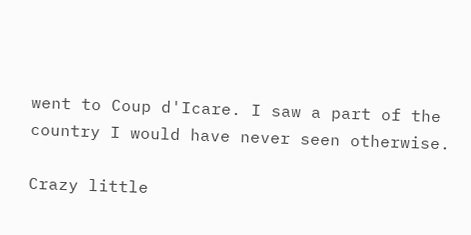went to Coup d'Icare. I saw a part of the country I would have never seen otherwise.

Crazy little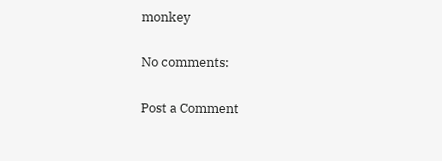monkey

No comments:

Post a Comment